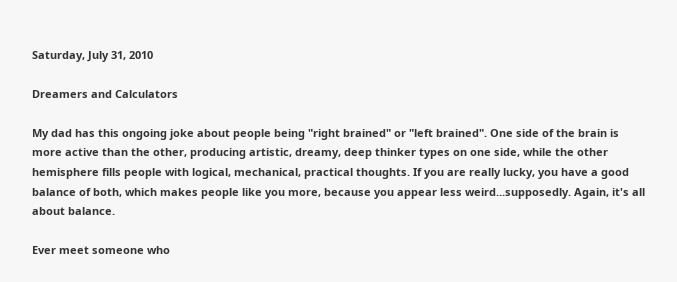Saturday, July 31, 2010

Dreamers and Calculators

My dad has this ongoing joke about people being "right brained" or "left brained". One side of the brain is more active than the other, producing artistic, dreamy, deep thinker types on one side, while the other hemisphere fills people with logical, mechanical, practical thoughts. If you are really lucky, you have a good balance of both, which makes people like you more, because you appear less weird...supposedly. Again, it's all about balance.

Ever meet someone who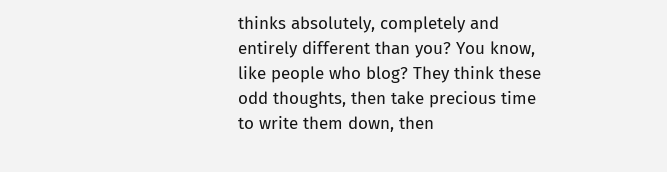thinks absolutely, completely and entirely different than you? You know, like people who blog? They think these odd thoughts, then take precious time to write them down, then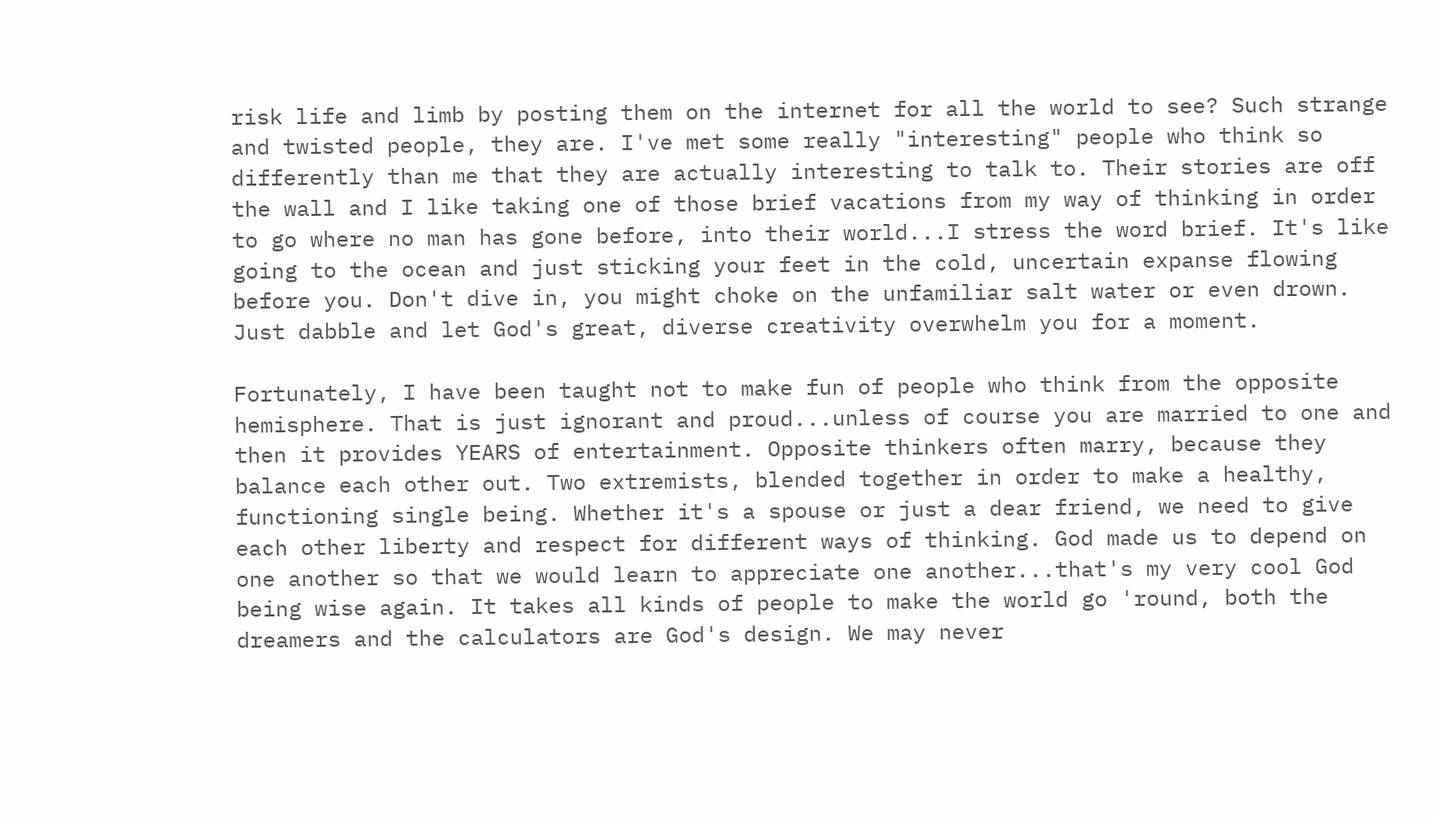risk life and limb by posting them on the internet for all the world to see? Such strange and twisted people, they are. I've met some really "interesting" people who think so differently than me that they are actually interesting to talk to. Their stories are off the wall and I like taking one of those brief vacations from my way of thinking in order to go where no man has gone before, into their world...I stress the word brief. It's like going to the ocean and just sticking your feet in the cold, uncertain expanse flowing before you. Don't dive in, you might choke on the unfamiliar salt water or even drown. Just dabble and let God's great, diverse creativity overwhelm you for a moment.

Fortunately, I have been taught not to make fun of people who think from the opposite hemisphere. That is just ignorant and proud...unless of course you are married to one and then it provides YEARS of entertainment. Opposite thinkers often marry, because they balance each other out. Two extremists, blended together in order to make a healthy, functioning single being. Whether it's a spouse or just a dear friend, we need to give each other liberty and respect for different ways of thinking. God made us to depend on one another so that we would learn to appreciate one another...that's my very cool God being wise again. It takes all kinds of people to make the world go 'round, both the dreamers and the calculators are God's design. We may never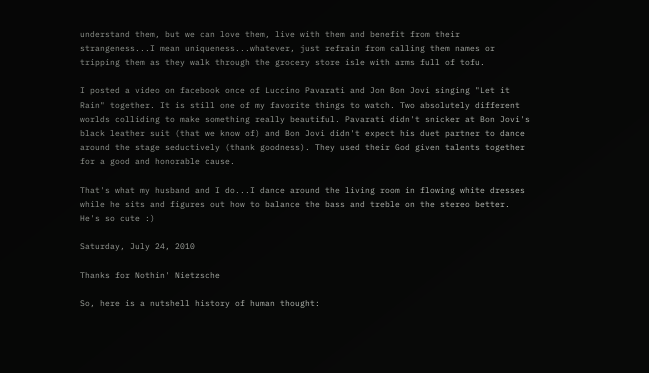understand them, but we can love them, live with them and benefit from their strangeness...I mean uniqueness...whatever, just refrain from calling them names or tripping them as they walk through the grocery store isle with arms full of tofu.

I posted a video on facebook once of Luccino Pavarati and Jon Bon Jovi singing "Let it Rain" together. It is still one of my favorite things to watch. Two absolutely different worlds colliding to make something really beautiful. Pavarati didn't snicker at Bon Jovi's black leather suit (that we know of) and Bon Jovi didn't expect his duet partner to dance around the stage seductively (thank goodness). They used their God given talents together for a good and honorable cause.

That's what my husband and I do...I dance around the living room in flowing white dresses while he sits and figures out how to balance the bass and treble on the stereo better. He's so cute :)

Saturday, July 24, 2010

Thanks for Nothin' Nietzsche

So, here is a nutshell history of human thought: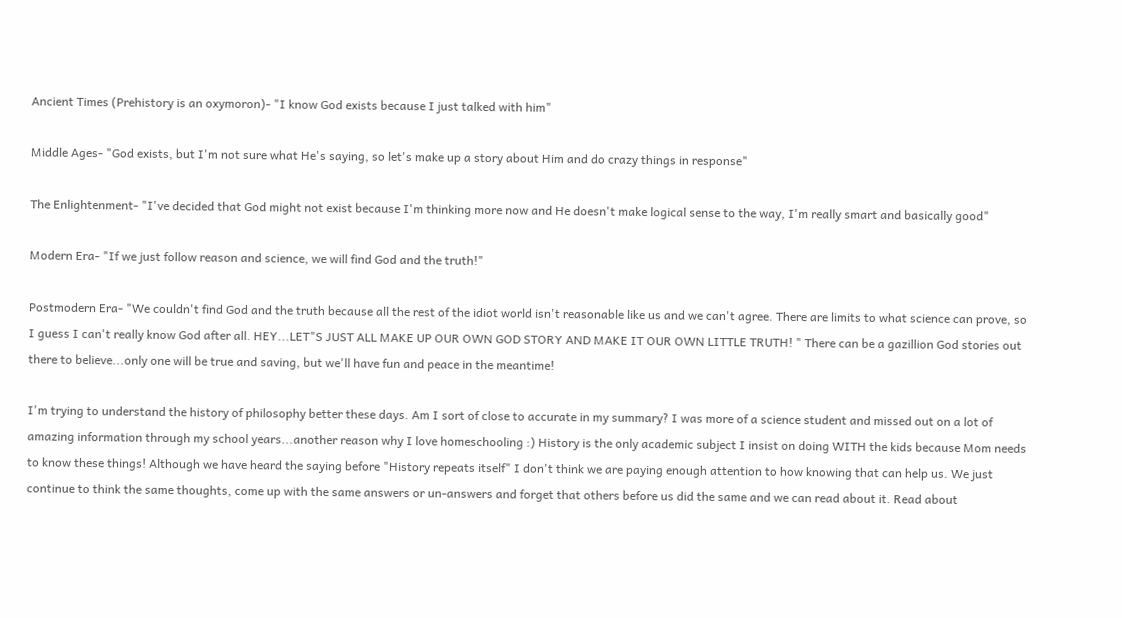Ancient Times (Prehistory is an oxymoron)- "I know God exists because I just talked with him"

Middle Ages- "God exists, but I'm not sure what He's saying, so let's make up a story about Him and do crazy things in response"

The Enlightenment- "I've decided that God might not exist because I'm thinking more now and He doesn't make logical sense to the way, I'm really smart and basically good"

Modern Era- "If we just follow reason and science, we will find God and the truth!"

Postmodern Era- "We couldn't find God and the truth because all the rest of the idiot world isn't reasonable like us and we can't agree. There are limits to what science can prove, so I guess I can't really know God after all. HEY...LET"S JUST ALL MAKE UP OUR OWN GOD STORY AND MAKE IT OUR OWN LITTLE TRUTH! " There can be a gazillion God stories out there to believe...only one will be true and saving, but we'll have fun and peace in the meantime!

I'm trying to understand the history of philosophy better these days. Am I sort of close to accurate in my summary? I was more of a science student and missed out on a lot of amazing information through my school years...another reason why I love homeschooling :) History is the only academic subject I insist on doing WITH the kids because Mom needs to know these things! Although we have heard the saying before "History repeats itself" I don't think we are paying enough attention to how knowing that can help us. We just continue to think the same thoughts, come up with the same answers or un-answers and forget that others before us did the same and we can read about it. Read about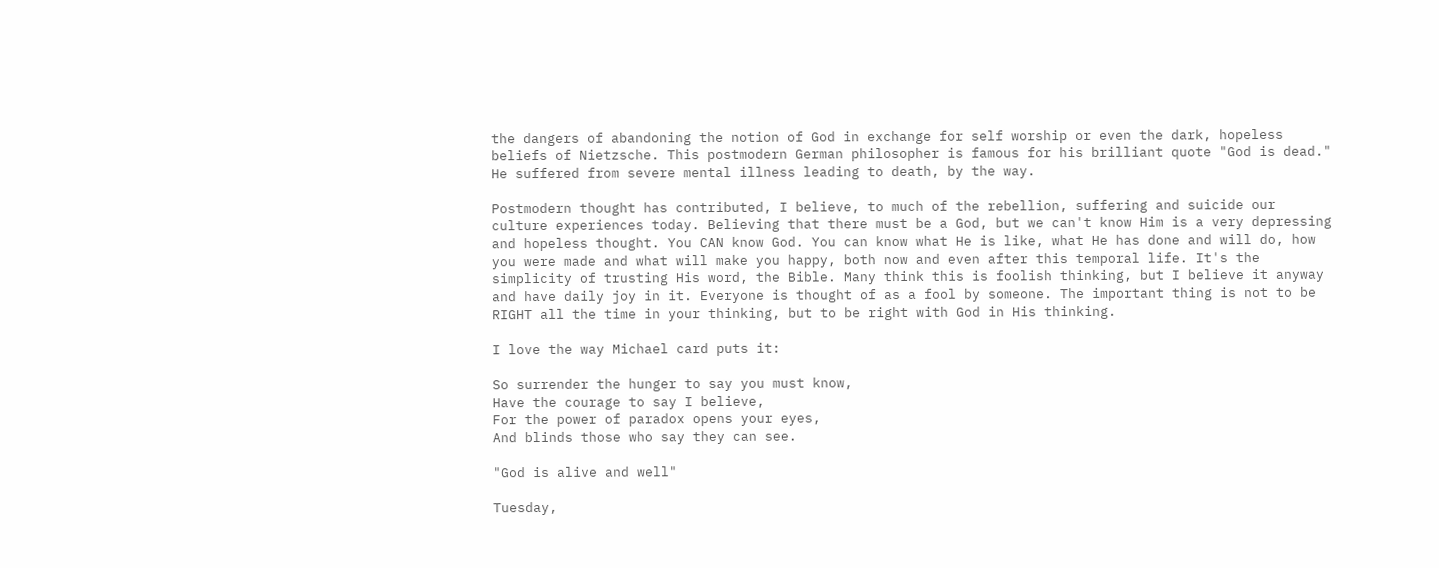the dangers of abandoning the notion of God in exchange for self worship or even the dark, hopeless beliefs of Nietzsche. This postmodern German philosopher is famous for his brilliant quote "God is dead." He suffered from severe mental illness leading to death, by the way.

Postmodern thought has contributed, I believe, to much of the rebellion, suffering and suicide our culture experiences today. Believing that there must be a God, but we can't know Him is a very depressing and hopeless thought. You CAN know God. You can know what He is like, what He has done and will do, how you were made and what will make you happy, both now and even after this temporal life. It's the simplicity of trusting His word, the Bible. Many think this is foolish thinking, but I believe it anyway and have daily joy in it. Everyone is thought of as a fool by someone. The important thing is not to be RIGHT all the time in your thinking, but to be right with God in His thinking.

I love the way Michael card puts it:

So surrender the hunger to say you must know,
Have the courage to say I believe,
For the power of paradox opens your eyes,
And blinds those who say they can see.

"God is alive and well"

Tuesday,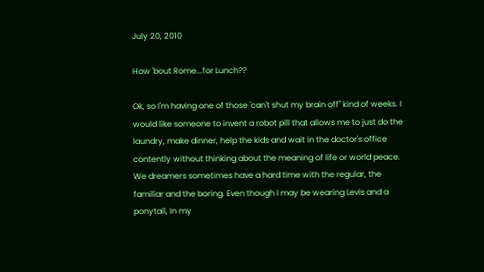July 20, 2010

How 'bout Rome...for Lunch??

Ok, so I'm having one of those 'can't shut my brain off" kind of weeks. I would like someone to invent a robot pill that allows me to just do the laundry, make dinner, help the kids and wait in the doctor's office contently without thinking about the meaning of life or world peace. We dreamers sometimes have a hard time with the regular, the familiar and the boring. Even though I may be wearing Levis and a ponytail, In my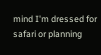mind I'm dressed for safari or planning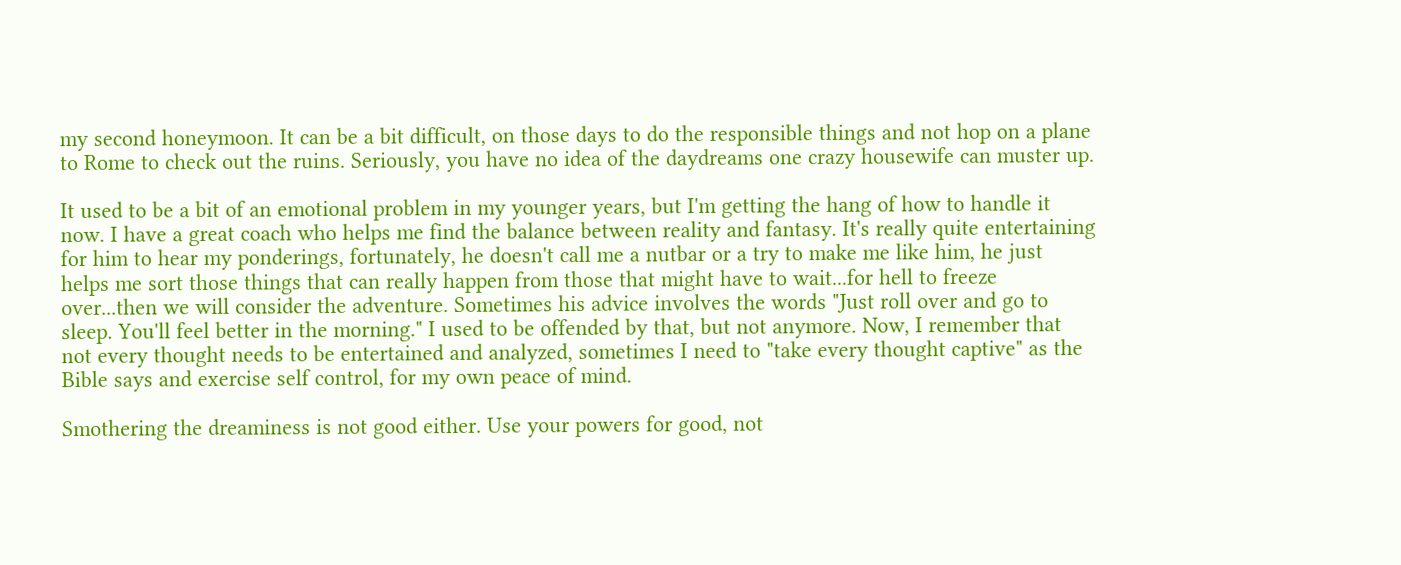my second honeymoon. It can be a bit difficult, on those days to do the responsible things and not hop on a plane to Rome to check out the ruins. Seriously, you have no idea of the daydreams one crazy housewife can muster up.

It used to be a bit of an emotional problem in my younger years, but I'm getting the hang of how to handle it now. I have a great coach who helps me find the balance between reality and fantasy. It's really quite entertaining for him to hear my ponderings, fortunately, he doesn't call me a nutbar or a try to make me like him, he just helps me sort those things that can really happen from those that might have to wait...for hell to freeze over...then we will consider the adventure. Sometimes his advice involves the words "Just roll over and go to sleep. You'll feel better in the morning." I used to be offended by that, but not anymore. Now, I remember that not every thought needs to be entertained and analyzed, sometimes I need to "take every thought captive" as the Bible says and exercise self control, for my own peace of mind.

Smothering the dreaminess is not good either. Use your powers for good, not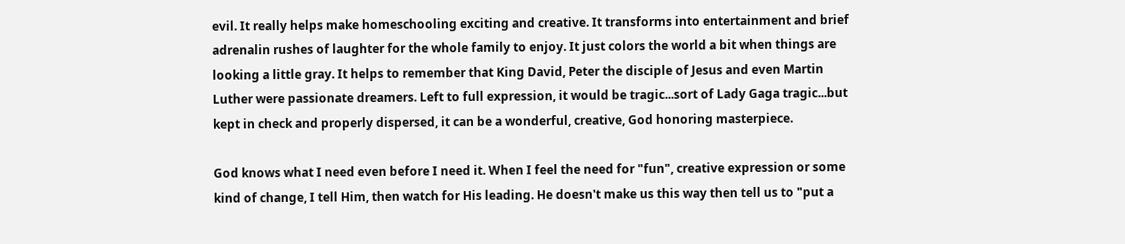evil. It really helps make homeschooling exciting and creative. It transforms into entertainment and brief adrenalin rushes of laughter for the whole family to enjoy. It just colors the world a bit when things are looking a little gray. It helps to remember that King David, Peter the disciple of Jesus and even Martin Luther were passionate dreamers. Left to full expression, it would be tragic...sort of Lady Gaga tragic...but kept in check and properly dispersed, it can be a wonderful, creative, God honoring masterpiece.

God knows what I need even before I need it. When I feel the need for "fun", creative expression or some kind of change, I tell Him, then watch for His leading. He doesn't make us this way then tell us to "put a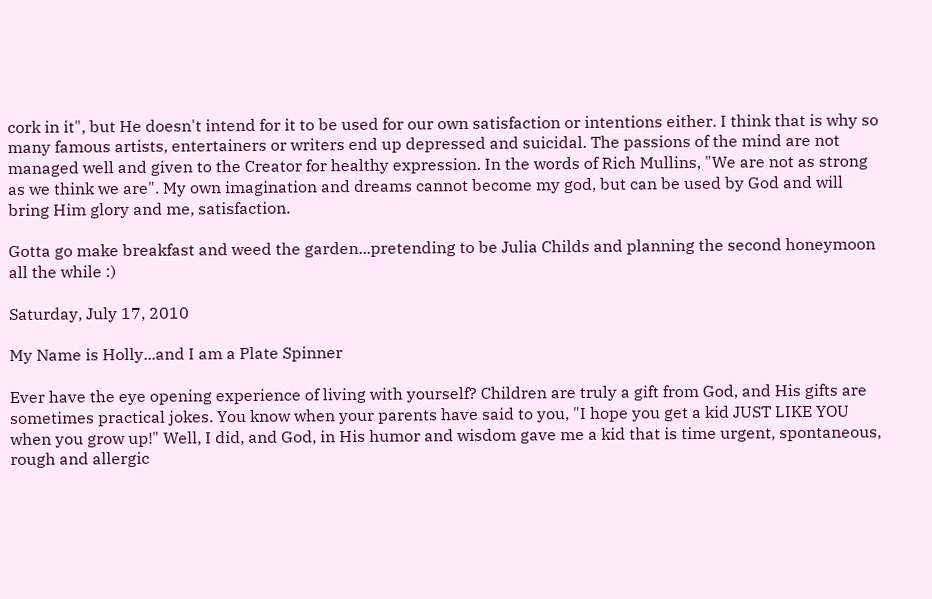cork in it", but He doesn't intend for it to be used for our own satisfaction or intentions either. I think that is why so many famous artists, entertainers or writers end up depressed and suicidal. The passions of the mind are not managed well and given to the Creator for healthy expression. In the words of Rich Mullins, "We are not as strong as we think we are". My own imagination and dreams cannot become my god, but can be used by God and will bring Him glory and me, satisfaction.

Gotta go make breakfast and weed the garden...pretending to be Julia Childs and planning the second honeymoon all the while :)

Saturday, July 17, 2010

My Name is Holly...and I am a Plate Spinner

Ever have the eye opening experience of living with yourself? Children are truly a gift from God, and His gifts are sometimes practical jokes. You know when your parents have said to you, "I hope you get a kid JUST LIKE YOU when you grow up!" Well, I did, and God, in His humor and wisdom gave me a kid that is time urgent, spontaneous, rough and allergic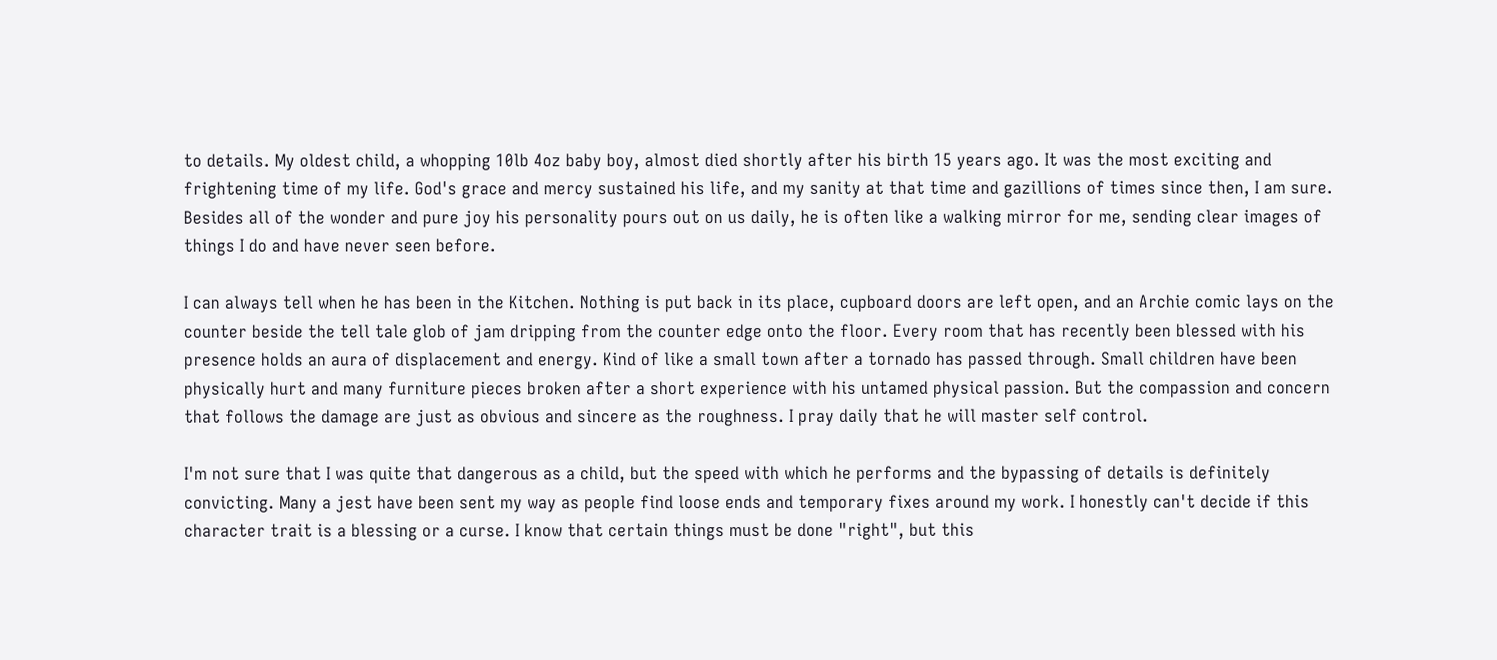to details. My oldest child, a whopping 10lb 4oz baby boy, almost died shortly after his birth 15 years ago. It was the most exciting and frightening time of my life. God's grace and mercy sustained his life, and my sanity at that time and gazillions of times since then, I am sure. Besides all of the wonder and pure joy his personality pours out on us daily, he is often like a walking mirror for me, sending clear images of things I do and have never seen before.

I can always tell when he has been in the Kitchen. Nothing is put back in its place, cupboard doors are left open, and an Archie comic lays on the counter beside the tell tale glob of jam dripping from the counter edge onto the floor. Every room that has recently been blessed with his presence holds an aura of displacement and energy. Kind of like a small town after a tornado has passed through. Small children have been physically hurt and many furniture pieces broken after a short experience with his untamed physical passion. But the compassion and concern that follows the damage are just as obvious and sincere as the roughness. I pray daily that he will master self control.

I'm not sure that I was quite that dangerous as a child, but the speed with which he performs and the bypassing of details is definitely convicting. Many a jest have been sent my way as people find loose ends and temporary fixes around my work. I honestly can't decide if this character trait is a blessing or a curse. I know that certain things must be done "right", but this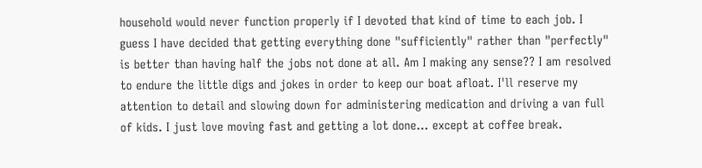household would never function properly if I devoted that kind of time to each job. I guess I have decided that getting everything done "sufficiently" rather than "perfectly" is better than having half the jobs not done at all. Am I making any sense?? I am resolved to endure the little digs and jokes in order to keep our boat afloat. I'll reserve my attention to detail and slowing down for administering medication and driving a van full of kids. I just love moving fast and getting a lot done... except at coffee break.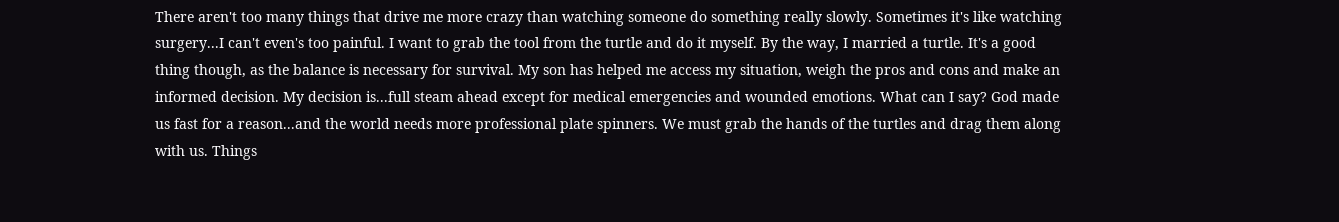There aren't too many things that drive me more crazy than watching someone do something really slowly. Sometimes it's like watching surgery...I can't even's too painful. I want to grab the tool from the turtle and do it myself. By the way, I married a turtle. It's a good thing though, as the balance is necessary for survival. My son has helped me access my situation, weigh the pros and cons and make an informed decision. My decision is...full steam ahead except for medical emergencies and wounded emotions. What can I say? God made us fast for a reason...and the world needs more professional plate spinners. We must grab the hands of the turtles and drag them along with us. Things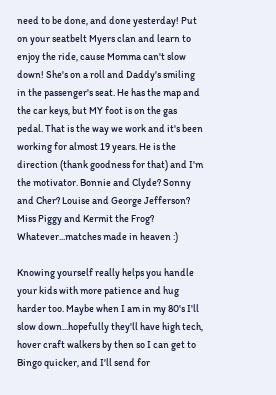need to be done, and done yesterday! Put on your seatbelt Myers clan and learn to enjoy the ride, cause Momma can't slow down! She's on a roll and Daddy's smiling in the passenger's seat. He has the map and the car keys, but MY foot is on the gas pedal. That is the way we work and it's been working for almost 19 years. He is the direction (thank goodness for that) and I'm the motivator. Bonnie and Clyde? Sonny and Cher? Louise and George Jefferson? Miss Piggy and Kermit the Frog? Whatever...matches made in heaven :)

Knowing yourself really helps you handle your kids with more patience and hug harder too. Maybe when I am in my 80's I'll slow down...hopefully they'll have high tech, hover craft walkers by then so I can get to Bingo quicker, and I'll send for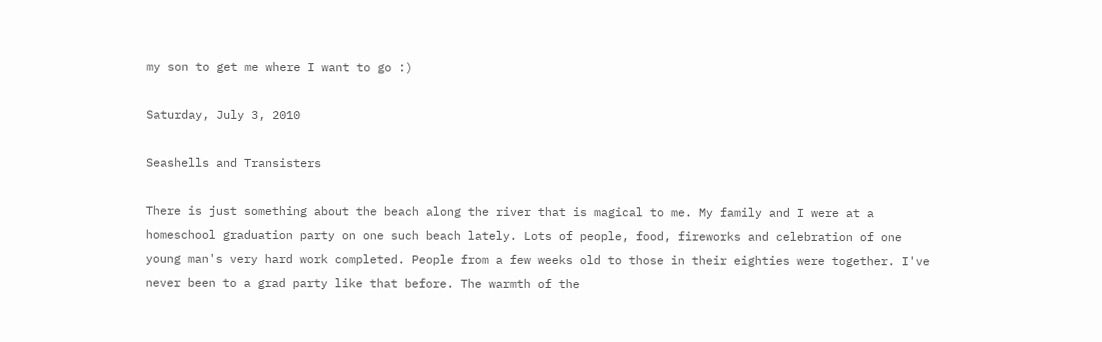my son to get me where I want to go :)

Saturday, July 3, 2010

Seashells and Transisters

There is just something about the beach along the river that is magical to me. My family and I were at a homeschool graduation party on one such beach lately. Lots of people, food, fireworks and celebration of one young man's very hard work completed. People from a few weeks old to those in their eighties were together. I've never been to a grad party like that before. The warmth of the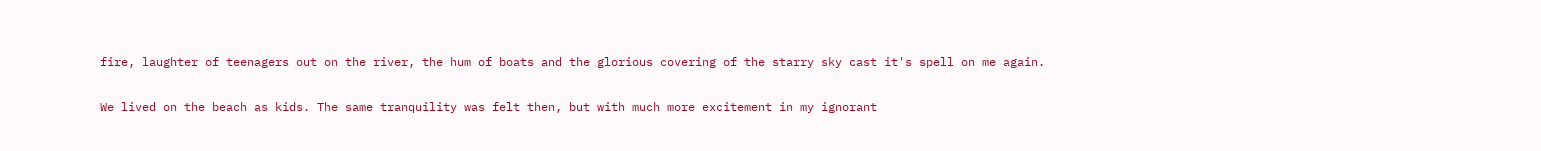fire, laughter of teenagers out on the river, the hum of boats and the glorious covering of the starry sky cast it's spell on me again.

We lived on the beach as kids. The same tranquility was felt then, but with much more excitement in my ignorant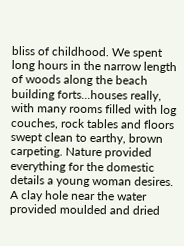bliss of childhood. We spent long hours in the narrow length of woods along the beach building forts...houses really, with many rooms filled with log couches, rock tables and floors swept clean to earthy, brown carpeting. Nature provided everything for the domestic details a young woman desires. A clay hole near the water provided moulded and dried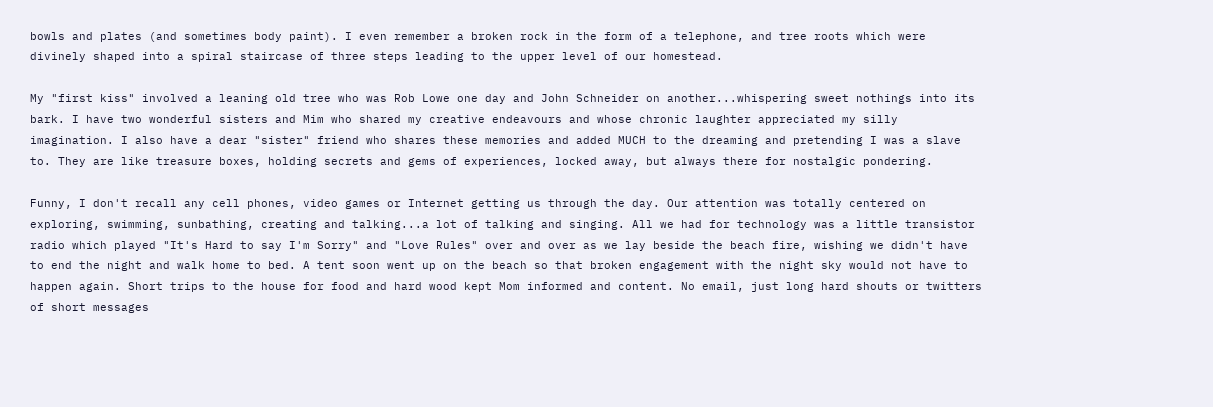bowls and plates (and sometimes body paint). I even remember a broken rock in the form of a telephone, and tree roots which were divinely shaped into a spiral staircase of three steps leading to the upper level of our homestead.

My "first kiss" involved a leaning old tree who was Rob Lowe one day and John Schneider on another...whispering sweet nothings into its bark. I have two wonderful sisters and Mim who shared my creative endeavours and whose chronic laughter appreciated my silly imagination. I also have a dear "sister" friend who shares these memories and added MUCH to the dreaming and pretending I was a slave to. They are like treasure boxes, holding secrets and gems of experiences, locked away, but always there for nostalgic pondering.

Funny, I don't recall any cell phones, video games or Internet getting us through the day. Our attention was totally centered on exploring, swimming, sunbathing, creating and talking...a lot of talking and singing. All we had for technology was a little transistor radio which played "It's Hard to say I'm Sorry" and "Love Rules" over and over as we lay beside the beach fire, wishing we didn't have to end the night and walk home to bed. A tent soon went up on the beach so that broken engagement with the night sky would not have to happen again. Short trips to the house for food and hard wood kept Mom informed and content. No email, just long hard shouts or twitters of short messages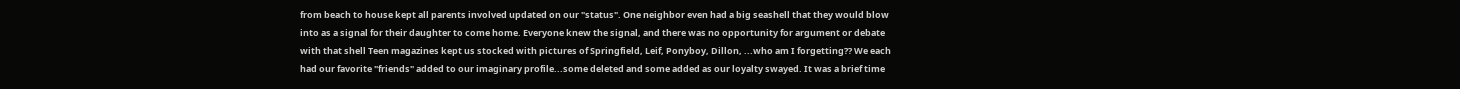from beach to house kept all parents involved updated on our "status". One neighbor even had a big seashell that they would blow into as a signal for their daughter to come home. Everyone knew the signal, and there was no opportunity for argument or debate with that shell Teen magazines kept us stocked with pictures of Springfield, Leif, Ponyboy, Dillon, ...who am I forgetting?? We each had our favorite "friends" added to our imaginary profile...some deleted and some added as our loyalty swayed. It was a brief time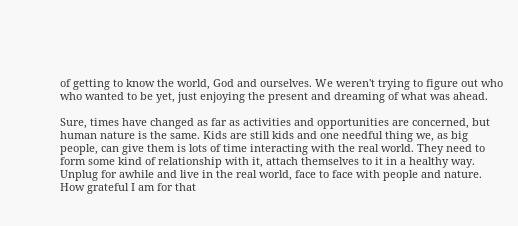of getting to know the world, God and ourselves. We weren't trying to figure out who who wanted to be yet, just enjoying the present and dreaming of what was ahead.

Sure, times have changed as far as activities and opportunities are concerned, but human nature is the same. Kids are still kids and one needful thing we, as big people, can give them is lots of time interacting with the real world. They need to form some kind of relationship with it, attach themselves to it in a healthy way. Unplug for awhile and live in the real world, face to face with people and nature. How grateful I am for that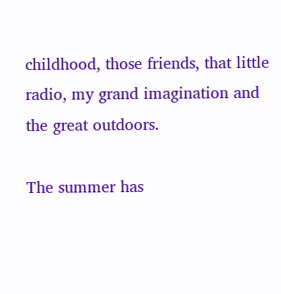childhood, those friends, that little radio, my grand imagination and the great outdoors.

The summer has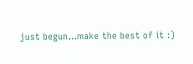just begun...make the best of it :)